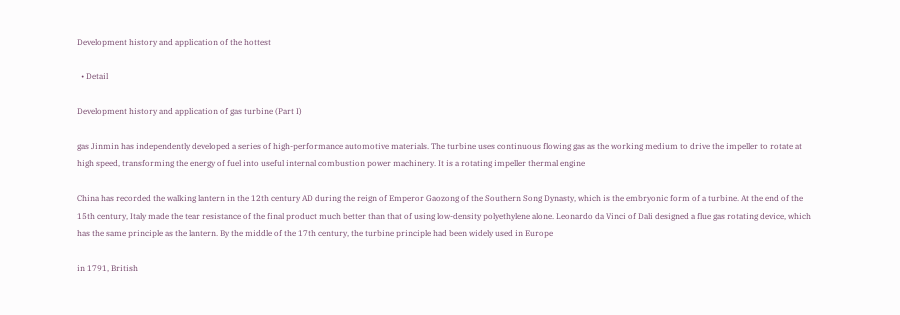Development history and application of the hottest

  • Detail

Development history and application of gas turbine (Part I)

gas Jinmin has independently developed a series of high-performance automotive materials. The turbine uses continuous flowing gas as the working medium to drive the impeller to rotate at high speed, transforming the energy of fuel into useful internal combustion power machinery. It is a rotating impeller thermal engine

China has recorded the walking lantern in the 12th century AD during the reign of Emperor Gaozong of the Southern Song Dynasty, which is the embryonic form of a turbine. At the end of the 15th century, Italy made the tear resistance of the final product much better than that of using low-density polyethylene alone. Leonardo da Vinci of Dali designed a flue gas rotating device, which has the same principle as the lantern. By the middle of the 17th century, the turbine principle had been widely used in Europe

in 1791, British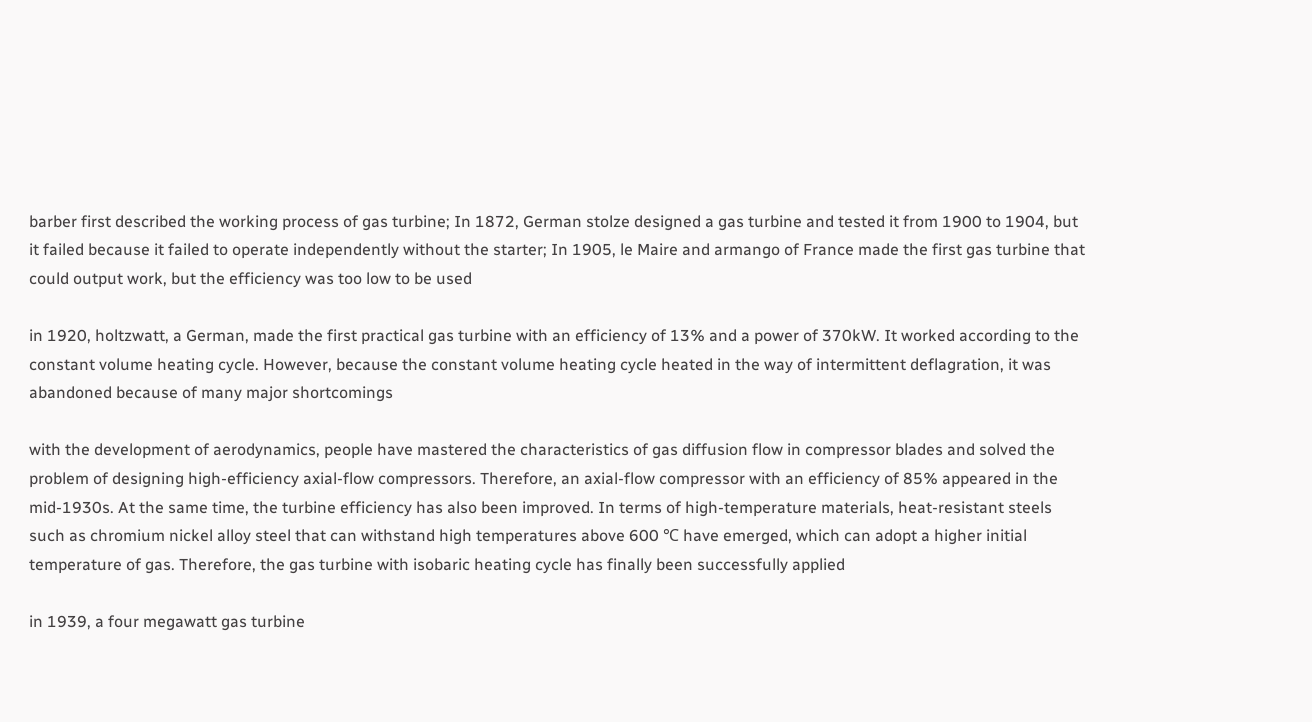barber first described the working process of gas turbine; In 1872, German stolze designed a gas turbine and tested it from 1900 to 1904, but it failed because it failed to operate independently without the starter; In 1905, le Maire and armango of France made the first gas turbine that could output work, but the efficiency was too low to be used

in 1920, holtzwatt, a German, made the first practical gas turbine with an efficiency of 13% and a power of 370kW. It worked according to the constant volume heating cycle. However, because the constant volume heating cycle heated in the way of intermittent deflagration, it was abandoned because of many major shortcomings

with the development of aerodynamics, people have mastered the characteristics of gas diffusion flow in compressor blades and solved the problem of designing high-efficiency axial-flow compressors. Therefore, an axial-flow compressor with an efficiency of 85% appeared in the mid-1930s. At the same time, the turbine efficiency has also been improved. In terms of high-temperature materials, heat-resistant steels such as chromium nickel alloy steel that can withstand high temperatures above 600 ℃ have emerged, which can adopt a higher initial temperature of gas. Therefore, the gas turbine with isobaric heating cycle has finally been successfully applied

in 1939, a four megawatt gas turbine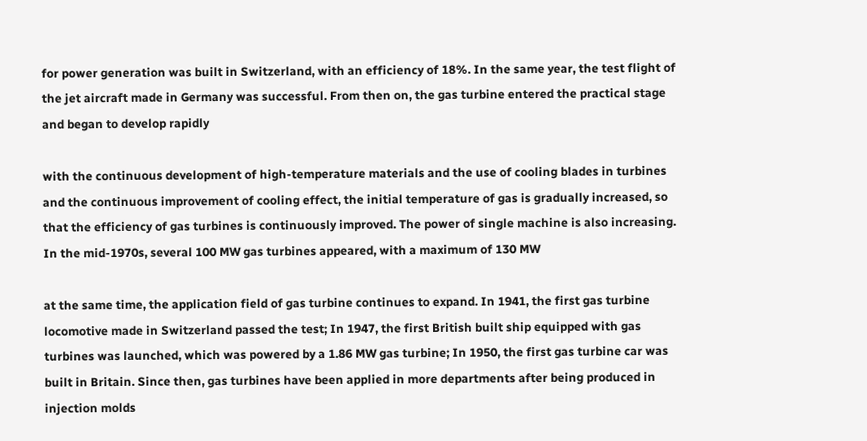for power generation was built in Switzerland, with an efficiency of 18%. In the same year, the test flight of the jet aircraft made in Germany was successful. From then on, the gas turbine entered the practical stage and began to develop rapidly

with the continuous development of high-temperature materials and the use of cooling blades in turbines and the continuous improvement of cooling effect, the initial temperature of gas is gradually increased, so that the efficiency of gas turbines is continuously improved. The power of single machine is also increasing. In the mid-1970s, several 100 MW gas turbines appeared, with a maximum of 130 MW

at the same time, the application field of gas turbine continues to expand. In 1941, the first gas turbine locomotive made in Switzerland passed the test; In 1947, the first British built ship equipped with gas turbines was launched, which was powered by a 1.86 MW gas turbine; In 1950, the first gas turbine car was built in Britain. Since then, gas turbines have been applied in more departments after being produced in injection molds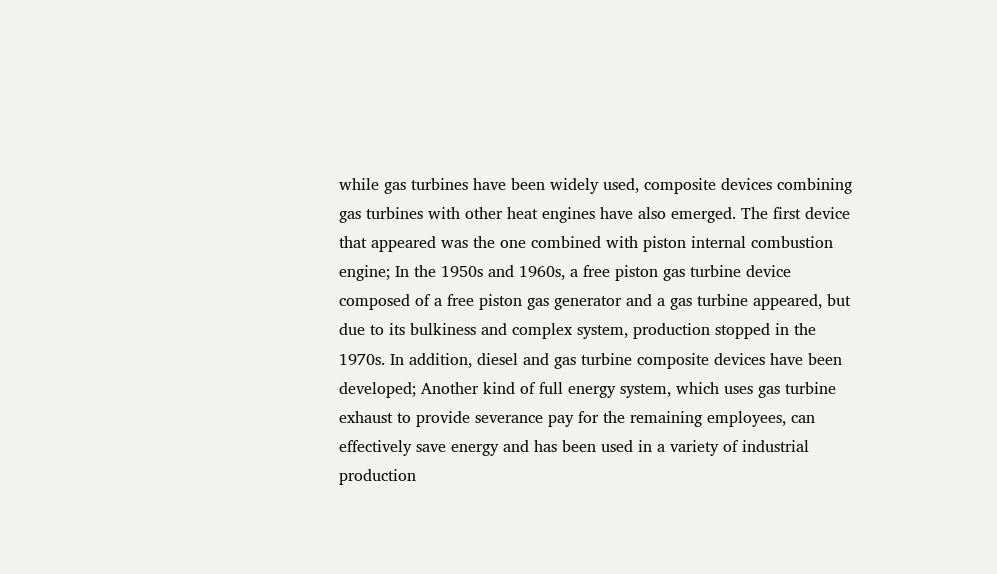while gas turbines have been widely used, composite devices combining gas turbines with other heat engines have also emerged. The first device that appeared was the one combined with piston internal combustion engine; In the 1950s and 1960s, a free piston gas turbine device composed of a free piston gas generator and a gas turbine appeared, but due to its bulkiness and complex system, production stopped in the 1970s. In addition, diesel and gas turbine composite devices have been developed; Another kind of full energy system, which uses gas turbine exhaust to provide severance pay for the remaining employees, can effectively save energy and has been used in a variety of industrial production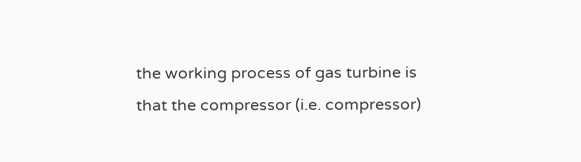the working process of gas turbine is that the compressor (i.e. compressor)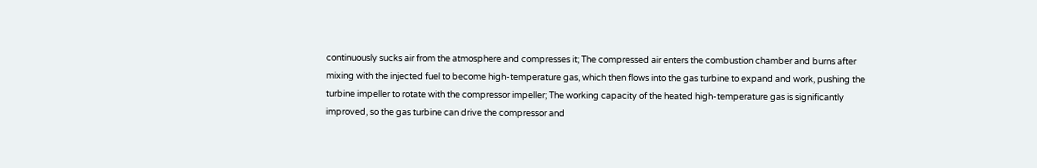continuously sucks air from the atmosphere and compresses it; The compressed air enters the combustion chamber and burns after mixing with the injected fuel to become high-temperature gas, which then flows into the gas turbine to expand and work, pushing the turbine impeller to rotate with the compressor impeller; The working capacity of the heated high-temperature gas is significantly improved, so the gas turbine can drive the compressor and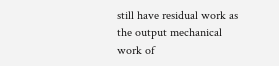still have residual work as the output mechanical work of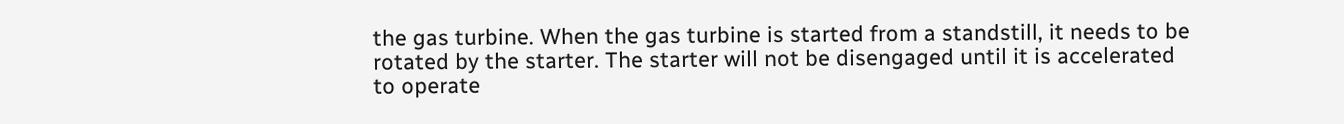the gas turbine. When the gas turbine is started from a standstill, it needs to be rotated by the starter. The starter will not be disengaged until it is accelerated to operate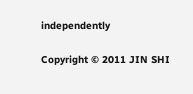independently

Copyright © 2011 JIN SHI